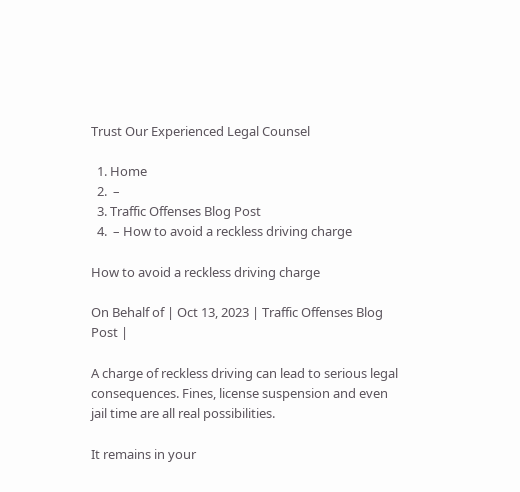Trust Our Experienced Legal Counsel

  1. Home
  2.  –
  3. Traffic Offenses Blog Post
  4.  – How to avoid a reckless driving charge

How to avoid a reckless driving charge

On Behalf of | Oct 13, 2023 | Traffic Offenses Blog Post |

A charge of reckless driving can lead to serious legal consequences. Fines, license suspension and even jail time are all real possibilities.

It remains in your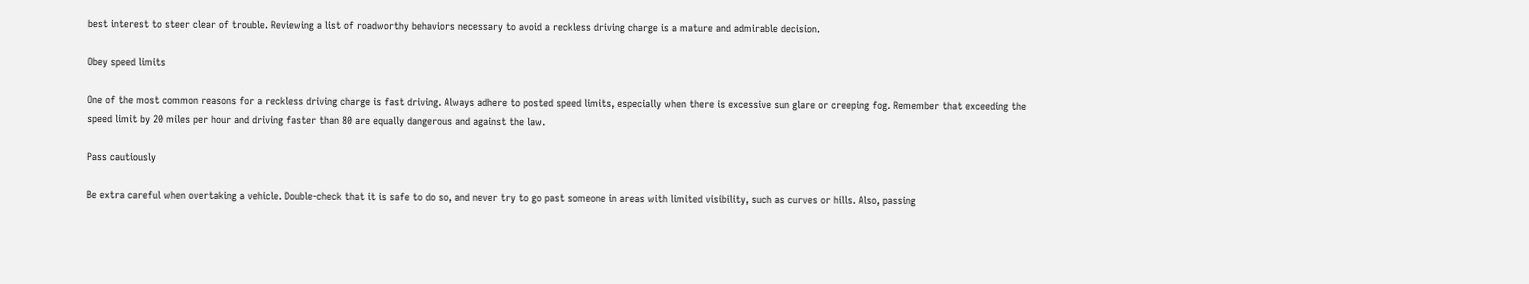best interest to steer clear of trouble. Reviewing a list of roadworthy behaviors necessary to avoid a reckless driving charge is a mature and admirable decision.

Obey speed limits

One of the most common reasons for a reckless driving charge is fast driving. Always adhere to posted speed limits, especially when there is excessive sun glare or creeping fog. Remember that exceeding the speed limit by 20 miles per hour and driving faster than 80 are equally dangerous and against the law.

Pass cautiously

Be extra careful when overtaking a vehicle. Double-check that it is safe to do so, and never try to go past someone in areas with limited visibility, such as curves or hills. Also, passing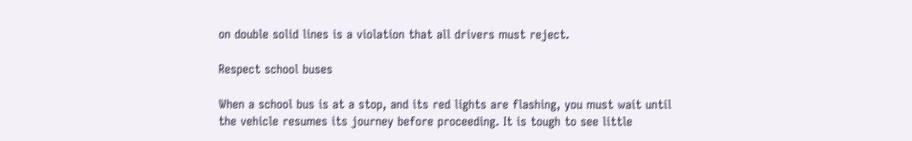on double solid lines is a violation that all drivers must reject.

Respect school buses

When a school bus is at a stop, and its red lights are flashing, you must wait until the vehicle resumes its journey before proceeding. It is tough to see little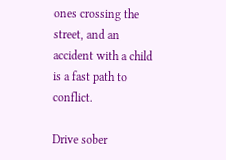ones crossing the street, and an accident with a child is a fast path to conflict.

Drive sober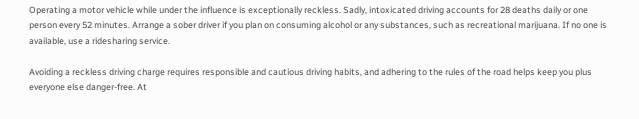Operating a motor vehicle while under the influence is exceptionally reckless. Sadly, intoxicated driving accounts for 28 deaths daily or one person every 52 minutes. Arrange a sober driver if you plan on consuming alcohol or any substances, such as recreational marijuana. If no one is available, use a ridesharing service.

Avoiding a reckless driving charge requires responsible and cautious driving habits, and adhering to the rules of the road helps keep you plus everyone else danger-free. At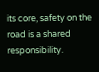its core, safety on the road is a shared responsibility.